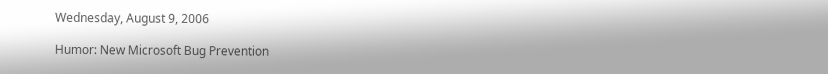Wednesday, August 9, 2006

Humor: New Microsoft Bug Prevention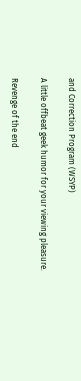and Correction Program (WSYP)

A little offbeat geek humor for your viewing pleasure.

Revenge of the end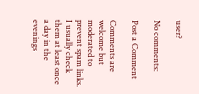user?

No comments:

Post a Comment

Comments are welcome but moderated to prevent spam links. I usually check them at least once a day in the evenings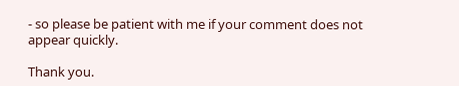- so please be patient with me if your comment does not appear quickly.

Thank you.